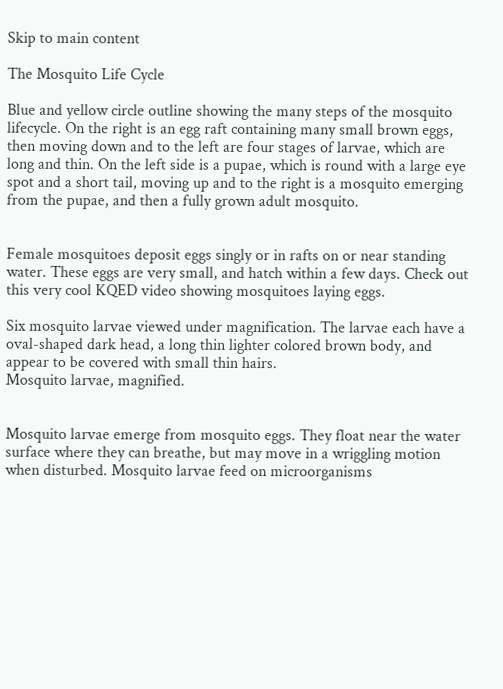Skip to main content

The Mosquito Life Cycle

Blue and yellow circle outline showing the many steps of the mosquito lifecycle. On the right is an egg raft containing many small brown eggs, then moving down and to the left are four stages of larvae, which are long and thin. On the left side is a pupae, which is round with a large eye spot and a short tail, moving up and to the right is a mosquito emerging from the pupae, and then a fully grown adult mosquito.


Female mosquitoes deposit eggs singly or in rafts on or near standing water. These eggs are very small, and hatch within a few days. Check out this very cool KQED video showing mosquitoes laying eggs.

Six mosquito larvae viewed under magnification. The larvae each have a oval-shaped dark head, a long thin lighter colored brown body, and appear to be covered with small thin hairs.
Mosquito larvae, magnified.


Mosquito larvae emerge from mosquito eggs. They float near the water surface where they can breathe, but may move in a wriggling motion when disturbed. Mosquito larvae feed on microorganisms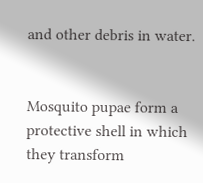and other debris in water.


Mosquito pupae form a protective shell in which they transform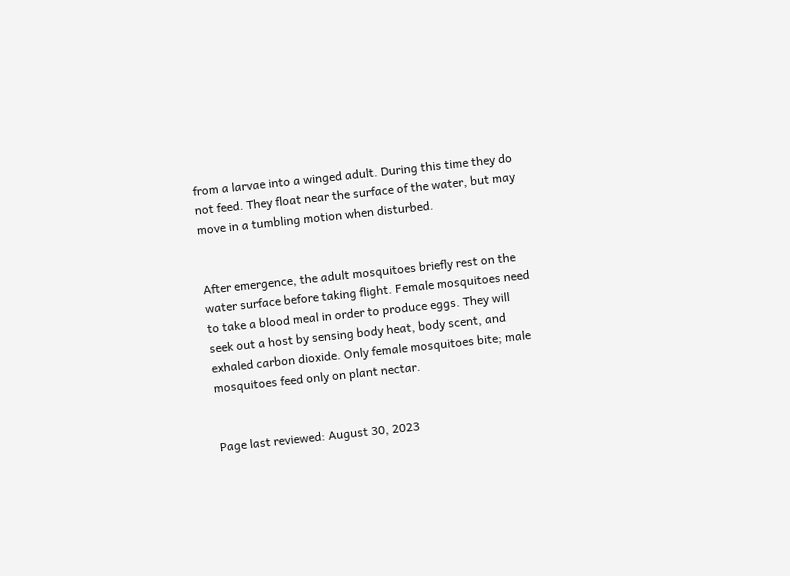from a larvae into a winged adult. During this time they do not feed. They float near the surface of the water, but may move in a tumbling motion when disturbed.


After emergence, the adult mosquitoes briefly rest on the water surface before taking flight. Female mosquitoes need to take a blood meal in order to produce eggs. They will seek out a host by sensing body heat, body scent, and exhaled carbon dioxide. Only female mosquitoes bite; male mosquitoes feed only on plant nectar.


Page last reviewed: August 30, 2023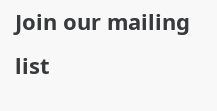Join our mailing list